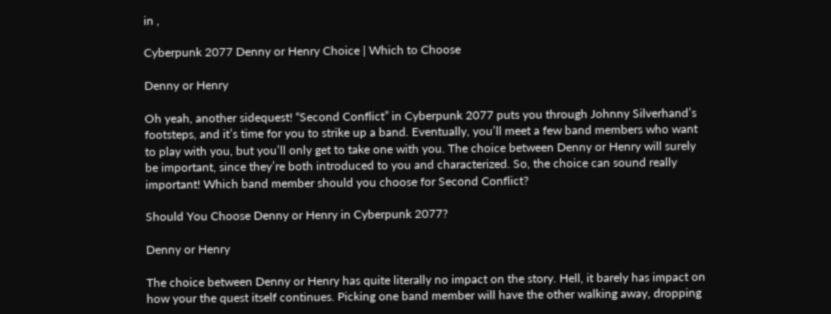in ,

Cyberpunk 2077 Denny or Henry Choice | Which to Choose

Denny or Henry

Oh yeah, another sidequest! “Second Conflict” in Cyberpunk 2077 puts you through Johnny Silverhand’s footsteps, and it’s time for you to strike up a band. Eventually, you’ll meet a few band members who want to play with you, but you’ll only get to take one with you. The choice between Denny or Henry will surely be important, since they’re both introduced to you and characterized. So, the choice can sound really important! Which band member should you choose for Second Conflict?

Should You Choose Denny or Henry in Cyberpunk 2077?

Denny or Henry

The choice between Denny or Henry has quite literally no impact on the story. Hell, it barely has impact on how your the quest itself continues. Picking one band member will have the other walking away, dropping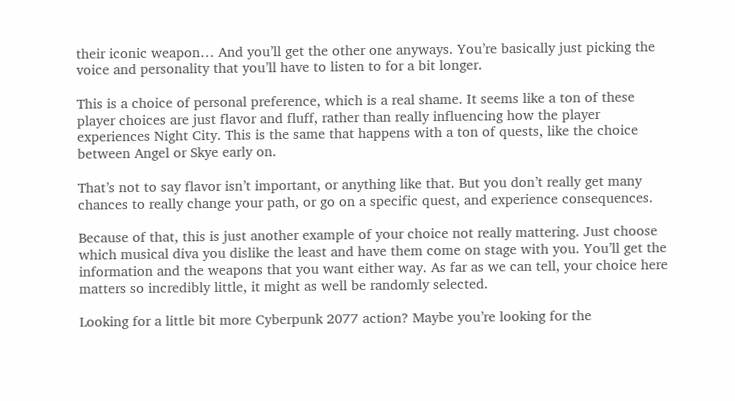their iconic weapon… And you’ll get the other one anyways. You’re basically just picking the voice and personality that you’ll have to listen to for a bit longer.

This is a choice of personal preference, which is a real shame. It seems like a ton of these player choices are just flavor and fluff, rather than really influencing how the player experiences Night City. This is the same that happens with a ton of quests, like the choice between Angel or Skye early on.

That’s not to say flavor isn’t important, or anything like that. But you don’t really get many chances to really change your path, or go on a specific quest, and experience consequences.

Because of that, this is just another example of your choice not really mattering. Just choose which musical diva you dislike the least and have them come on stage with you. You’ll get the information and the weapons that you want either way. As far as we can tell, your choice here matters so incredibly little, it might as well be randomly selected.

Looking for a little bit more Cyberpunk 2077 action? Maybe you’re looking for the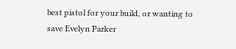best pistol for your build, or wanting to save Evelyn Parker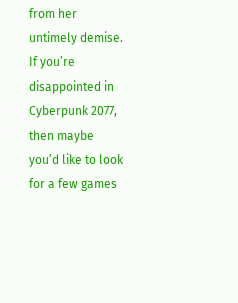from her untimely demise. If you’re disappointed in Cyberpunk 2077, then maybe you’d like to look for a few games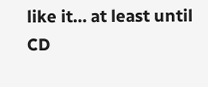like it… at least until CD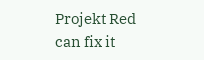Projekt Red can fix it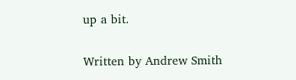up a bit.

Written by Andrew Smith